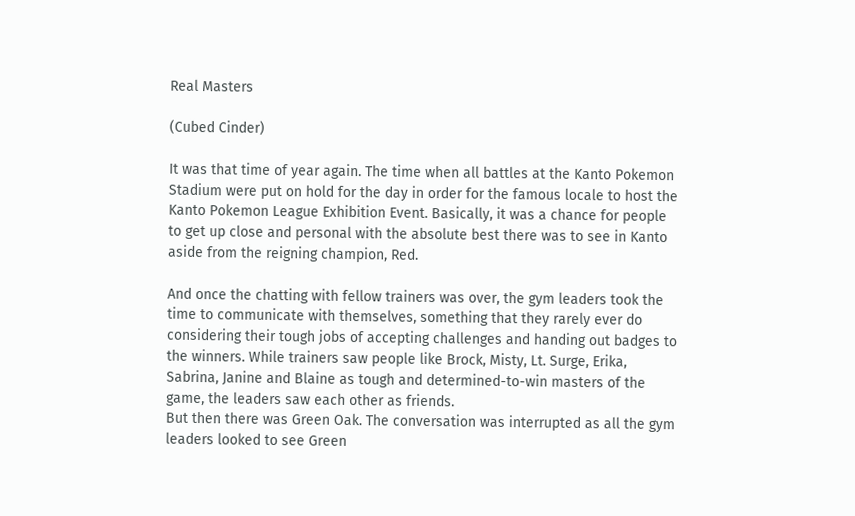Real Masters

(Cubed Cinder)

It was that time of year again. The time when all battles at the Kanto Pokemon Stadium were put on hold for the day in order for the famous locale to host the Kanto Pokemon League Exhibition Event. Basically, it was a chance for people to get up close and personal with the absolute best there was to see in Kanto aside from the reigning champion, Red.

And once the chatting with fellow trainers was over, the gym leaders took the time to communicate with themselves, something that they rarely ever do considering their tough jobs of accepting challenges and handing out badges to the winners. While trainers saw people like Brock, Misty, Lt. Surge, Erika, Sabrina, Janine and Blaine as tough and determined-to-win masters of the game, the leaders saw each other as friends.
But then there was Green Oak. The conversation was interrupted as all the gym leaders looked to see Green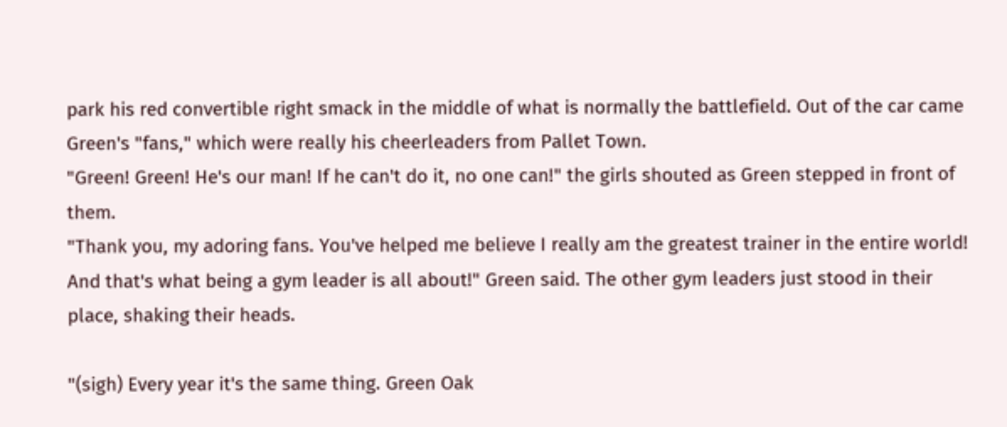park his red convertible right smack in the middle of what is normally the battlefield. Out of the car came Green's "fans," which were really his cheerleaders from Pallet Town.
"Green! Green! He's our man! If he can't do it, no one can!" the girls shouted as Green stepped in front of them.
"Thank you, my adoring fans. You've helped me believe I really am the greatest trainer in the entire world! And that's what being a gym leader is all about!" Green said. The other gym leaders just stood in their place, shaking their heads.

"(sigh) Every year it's the same thing. Green Oak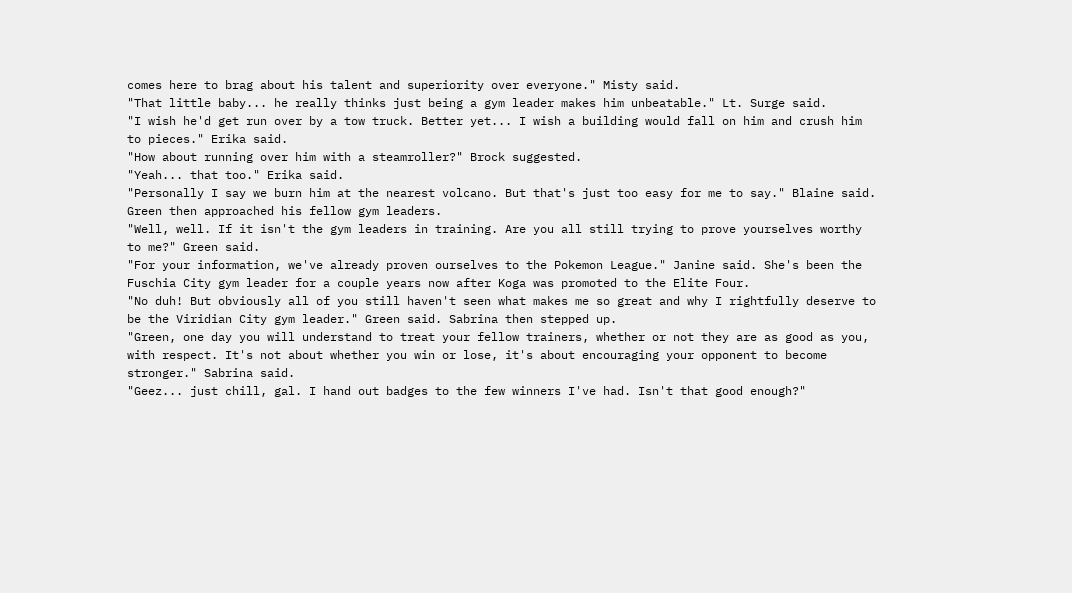comes here to brag about his talent and superiority over everyone." Misty said.
"That little baby... he really thinks just being a gym leader makes him unbeatable." Lt. Surge said.
"I wish he'd get run over by a tow truck. Better yet... I wish a building would fall on him and crush him to pieces." Erika said.
"How about running over him with a steamroller?" Brock suggested.
"Yeah... that too." Erika said.
"Personally I say we burn him at the nearest volcano. But that's just too easy for me to say." Blaine said. Green then approached his fellow gym leaders.
"Well, well. If it isn't the gym leaders in training. Are you all still trying to prove yourselves worthy to me?" Green said.
"For your information, we've already proven ourselves to the Pokemon League." Janine said. She's been the Fuschia City gym leader for a couple years now after Koga was promoted to the Elite Four.
"No duh! But obviously all of you still haven't seen what makes me so great and why I rightfully deserve to be the Viridian City gym leader." Green said. Sabrina then stepped up.
"Green, one day you will understand to treat your fellow trainers, whether or not they are as good as you, with respect. It's not about whether you win or lose, it's about encouraging your opponent to become stronger." Sabrina said.
"Geez... just chill, gal. I hand out badges to the few winners I've had. Isn't that good enough?"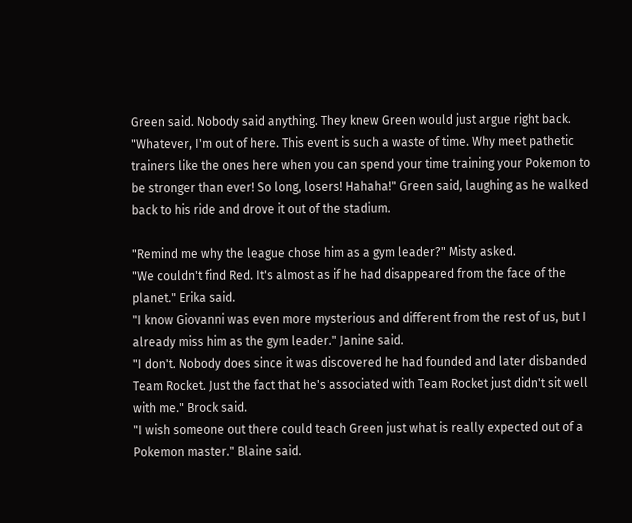Green said. Nobody said anything. They knew Green would just argue right back.
"Whatever, I'm out of here. This event is such a waste of time. Why meet pathetic trainers like the ones here when you can spend your time training your Pokemon to be stronger than ever! So long, losers! Hahaha!" Green said, laughing as he walked back to his ride and drove it out of the stadium.

"Remind me why the league chose him as a gym leader?" Misty asked.
"We couldn't find Red. It's almost as if he had disappeared from the face of the planet." Erika said.
"I know Giovanni was even more mysterious and different from the rest of us, but I already miss him as the gym leader." Janine said.
"I don't. Nobody does since it was discovered he had founded and later disbanded Team Rocket. Just the fact that he's associated with Team Rocket just didn't sit well with me." Brock said.
"I wish someone out there could teach Green just what is really expected out of a Pokemon master." Blaine said.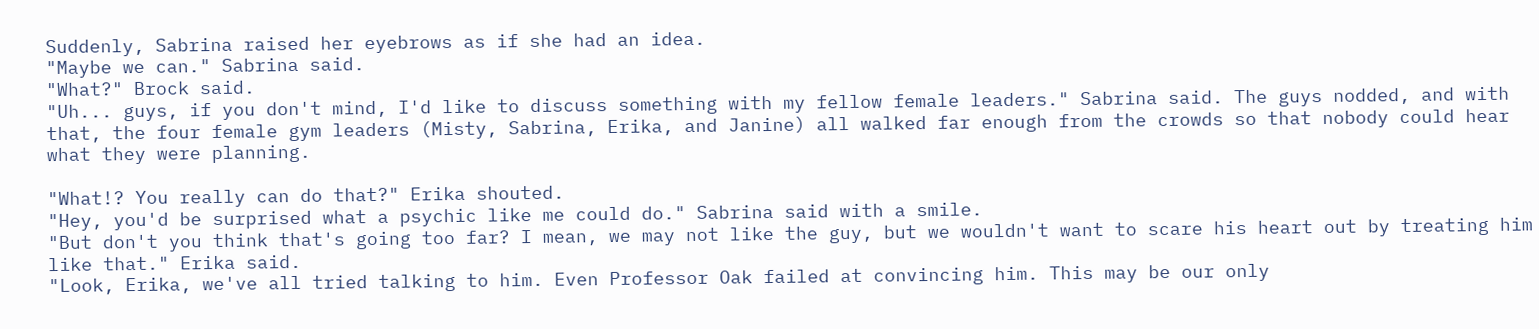Suddenly, Sabrina raised her eyebrows as if she had an idea.
"Maybe we can." Sabrina said.
"What?" Brock said.
"Uh... guys, if you don't mind, I'd like to discuss something with my fellow female leaders." Sabrina said. The guys nodded, and with that, the four female gym leaders (Misty, Sabrina, Erika, and Janine) all walked far enough from the crowds so that nobody could hear what they were planning.

"What!? You really can do that?" Erika shouted.
"Hey, you'd be surprised what a psychic like me could do." Sabrina said with a smile.
"But don't you think that's going too far? I mean, we may not like the guy, but we wouldn't want to scare his heart out by treating him like that." Erika said.
"Look, Erika, we've all tried talking to him. Even Professor Oak failed at convincing him. This may be our only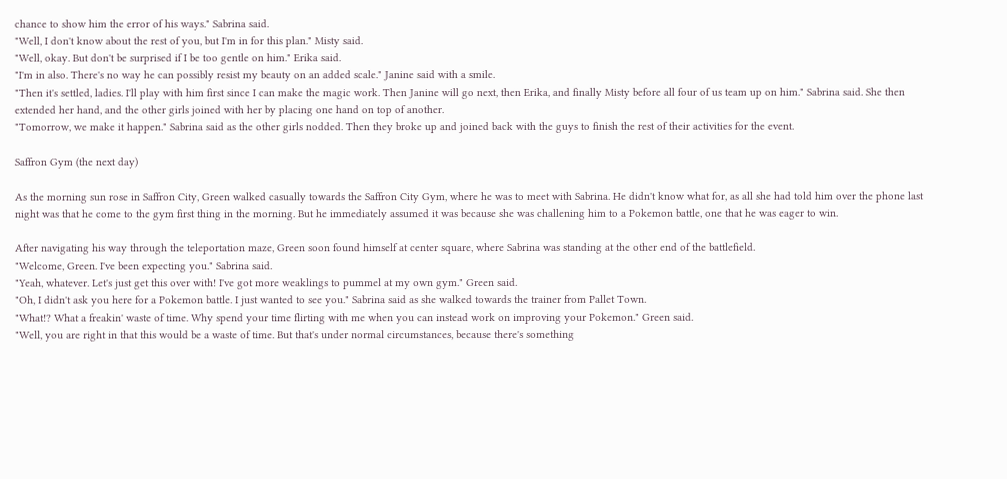chance to show him the error of his ways." Sabrina said.
"Well, I don't know about the rest of you, but I'm in for this plan." Misty said.
"Well, okay. But don't be surprised if I be too gentle on him." Erika said.
"I'm in also. There's no way he can possibly resist my beauty on an added scale." Janine said with a smile.
"Then it's settled, ladies. I'll play with him first since I can make the magic work. Then Janine will go next, then Erika, and finally Misty before all four of us team up on him." Sabrina said. She then extended her hand, and the other girls joined with her by placing one hand on top of another.
"Tomorrow, we make it happen." Sabrina said as the other girls nodded. Then they broke up and joined back with the guys to finish the rest of their activities for the event.

Saffron Gym (the next day)

As the morning sun rose in Saffron City, Green walked casually towards the Saffron City Gym, where he was to meet with Sabrina. He didn't know what for, as all she had told him over the phone last night was that he come to the gym first thing in the morning. But he immediately assumed it was because she was challening him to a Pokemon battle, one that he was eager to win.

After navigating his way through the teleportation maze, Green soon found himself at center square, where Sabrina was standing at the other end of the battlefield.
"Welcome, Green. I've been expecting you." Sabrina said.
"Yeah, whatever. Let's just get this over with! I've got more weaklings to pummel at my own gym." Green said.
"Oh, I didn't ask you here for a Pokemon battle. I just wanted to see you." Sabrina said as she walked towards the trainer from Pallet Town.
"What!? What a freakin' waste of time. Why spend your time flirting with me when you can instead work on improving your Pokemon." Green said.
"Well, you are right in that this would be a waste of time. But that's under normal circumstances, because there's something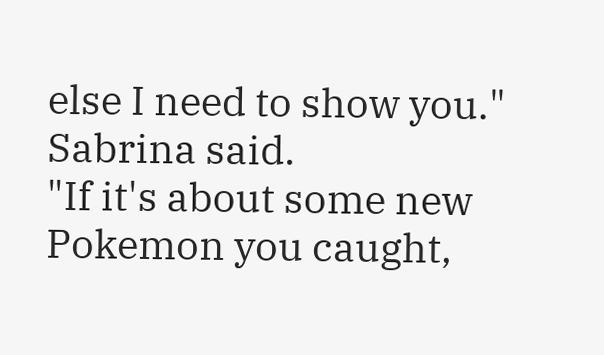else I need to show you." Sabrina said.
"If it's about some new Pokemon you caught,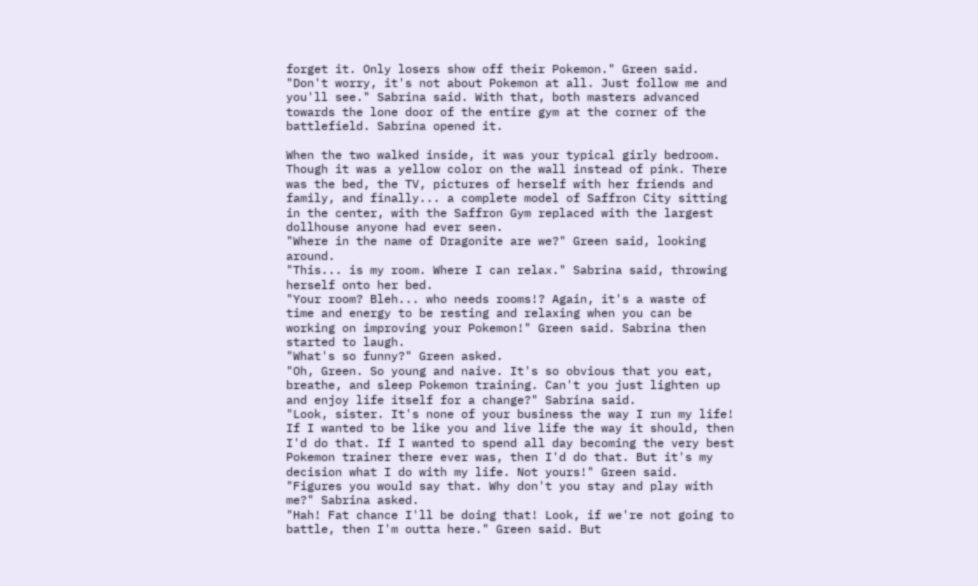forget it. Only losers show off their Pokemon." Green said.
"Don't worry, it's not about Pokemon at all. Just follow me and you'll see." Sabrina said. With that, both masters advanced towards the lone door of the entire gym at the corner of the battlefield. Sabrina opened it.

When the two walked inside, it was your typical girly bedroom. Though it was a yellow color on the wall instead of pink. There was the bed, the TV, pictures of herself with her friends and family, and finally... a complete model of Saffron City sitting in the center, with the Saffron Gym replaced with the largest dollhouse anyone had ever seen.
"Where in the name of Dragonite are we?" Green said, looking around.
"This... is my room. Where I can relax." Sabrina said, throwing herself onto her bed.
"Your room? Bleh... who needs rooms!? Again, it's a waste of time and energy to be resting and relaxing when you can be working on improving your Pokemon!" Green said. Sabrina then started to laugh.
"What's so funny?" Green asked.
"Oh, Green. So young and naive. It's so obvious that you eat, breathe, and sleep Pokemon training. Can't you just lighten up and enjoy life itself for a change?" Sabrina said.
"Look, sister. It's none of your business the way I run my life! If I wanted to be like you and live life the way it should, then I'd do that. If I wanted to spend all day becoming the very best Pokemon trainer there ever was, then I'd do that. But it's my decision what I do with my life. Not yours!" Green said.
"Figures you would say that. Why don't you stay and play with me?" Sabrina asked.
"Hah! Fat chance I'll be doing that! Look, if we're not going to battle, then I'm outta here." Green said. But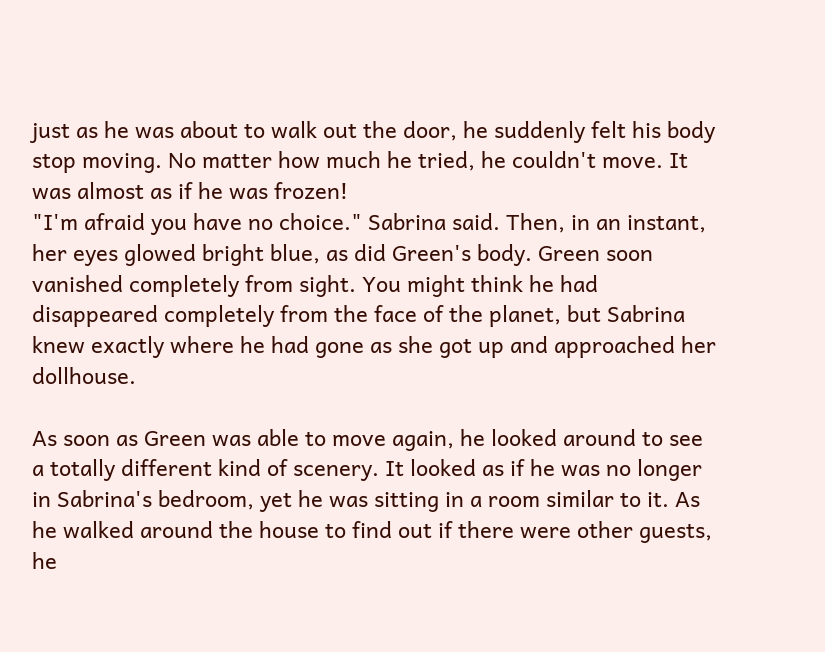just as he was about to walk out the door, he suddenly felt his body stop moving. No matter how much he tried, he couldn't move. It was almost as if he was frozen!
"I'm afraid you have no choice." Sabrina said. Then, in an instant, her eyes glowed bright blue, as did Green's body. Green soon vanished completely from sight. You might think he had disappeared completely from the face of the planet, but Sabrina knew exactly where he had gone as she got up and approached her dollhouse.

As soon as Green was able to move again, he looked around to see a totally different kind of scenery. It looked as if he was no longer in Sabrina's bedroom, yet he was sitting in a room similar to it. As he walked around the house to find out if there were other guests, he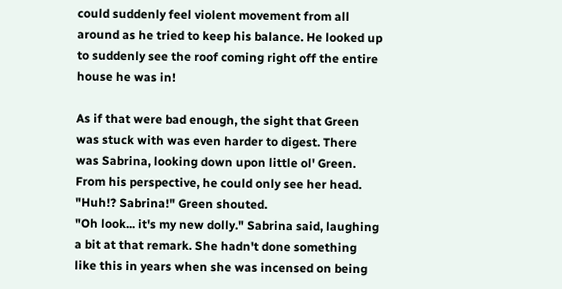could suddenly feel violent movement from all around as he tried to keep his balance. He looked up to suddenly see the roof coming right off the entire house he was in!

As if that were bad enough, the sight that Green was stuck with was even harder to digest. There was Sabrina, looking down upon little ol' Green. From his perspective, he could only see her head.
"Huh!? Sabrina!" Green shouted.
"Oh look... it's my new dolly." Sabrina said, laughing a bit at that remark. She hadn't done something like this in years when she was incensed on being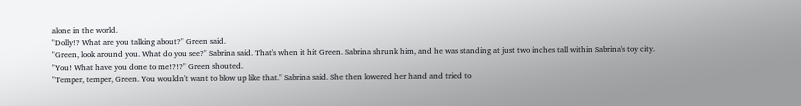alone in the world.
"Dolly!? What are you talking about?" Green said.
"Green, look around you. What do you see?" Sabrina said. That's when it hit Green. Sabrina shrunk him, and he was standing at just two inches tall within Sabrina's toy city.
"You! What have you done to me!?!?" Green shouted.
"Temper, temper, Green. You wouldn't want to blow up like that." Sabrina said. She then lowered her hand and tried to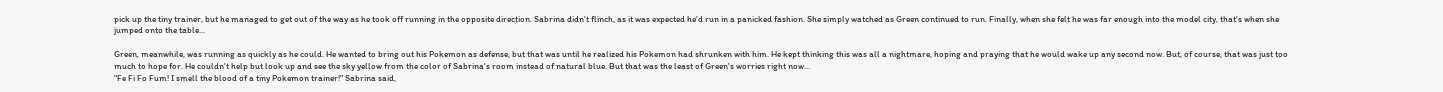pick up the tiny trainer, but he managed to get out of the way as he took off running in the opposite direction. Sabrina didn't flinch, as it was expected he'd run in a panicked fashion. She simply watched as Green continued to run. Finally, when she felt he was far enough into the model city, that's when she jumped onto the table...

Green, meanwhile, was running as quickly as he could. He wanted to bring out his Pokemon as defense, but that was until he realized his Pokemon had shrunken with him. He kept thinking this was all a nightmare, hoping and praying that he would wake up any second now. But, of course, that was just too much to hope for. He couldn't help but look up and see the sky yellow from the color of Sabrina's room instead of natural blue. But that was the least of Green's worries right now...
"Fe Fi Fo Fum! I smell the blood of a tiny Pokemon trainer!" Sabrina said,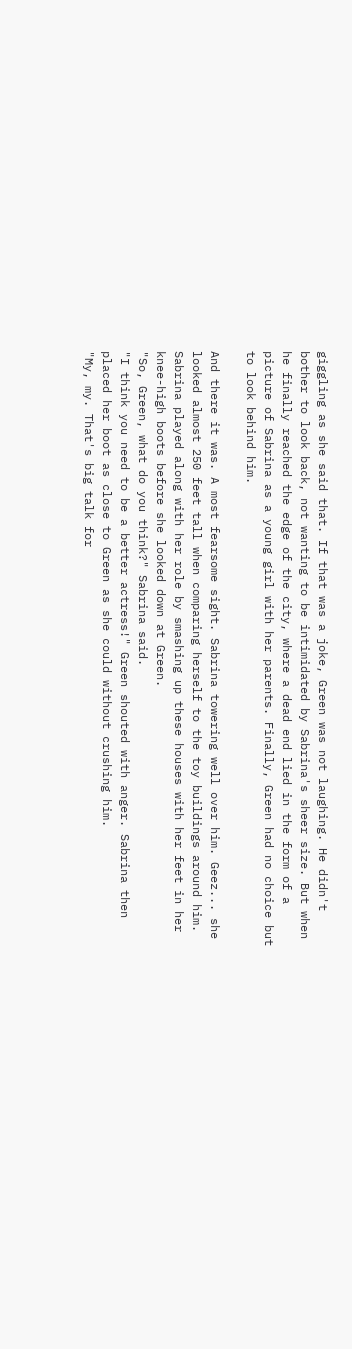giggling as she said that. If that was a joke, Green was not laughing. He didn't bother to look back, not wanting to be intimidated by Sabrina's sheer size. But when he finally reached the edge of the city, where a dead end lied in the form of a picture of Sabrina as a young girl with her parents. Finally, Green had no choice but to look behind him.

And there it was. A most fearsome sight. Sabrina towering well over him. Geez... she looked almost 250 feet tall when comparing herself to the toy buildings around him. Sabrina played along with her role by smashing up these houses with her feet in her knee-high boots before she looked down at Green.
"So, Green, what do you think?" Sabrina said.
"I think you need to be a better actress!" Green shouted with anger. Sabrina then placed her boot as close to Green as she could without crushing him.
"My, my. That's big talk for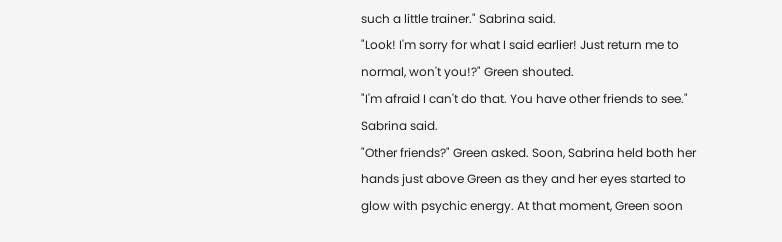such a little trainer." Sabrina said.
"Look! I'm sorry for what I said earlier! Just return me to normal, won't you!?" Green shouted.
"I'm afraid I can't do that. You have other friends to see." Sabrina said.
"Other friends?" Green asked. Soon, Sabrina held both her hands just above Green as they and her eyes started to glow with psychic energy. At that moment, Green soon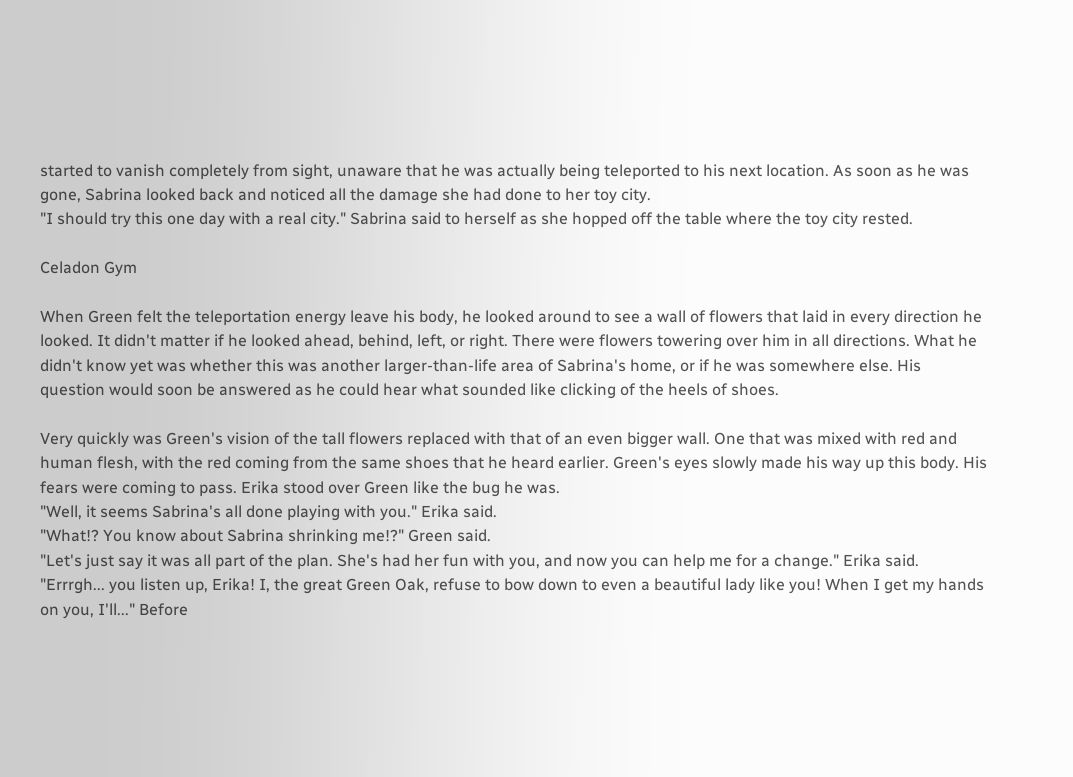started to vanish completely from sight, unaware that he was actually being teleported to his next location. As soon as he was gone, Sabrina looked back and noticed all the damage she had done to her toy city.
"I should try this one day with a real city." Sabrina said to herself as she hopped off the table where the toy city rested.

Celadon Gym

When Green felt the teleportation energy leave his body, he looked around to see a wall of flowers that laid in every direction he looked. It didn't matter if he looked ahead, behind, left, or right. There were flowers towering over him in all directions. What he didn't know yet was whether this was another larger-than-life area of Sabrina's home, or if he was somewhere else. His question would soon be answered as he could hear what sounded like clicking of the heels of shoes.

Very quickly was Green's vision of the tall flowers replaced with that of an even bigger wall. One that was mixed with red and human flesh, with the red coming from the same shoes that he heard earlier. Green's eyes slowly made his way up this body. His fears were coming to pass. Erika stood over Green like the bug he was.
"Well, it seems Sabrina's all done playing with you." Erika said.
"What!? You know about Sabrina shrinking me!?" Green said.
"Let's just say it was all part of the plan. She's had her fun with you, and now you can help me for a change." Erika said.
"Errrgh... you listen up, Erika! I, the great Green Oak, refuse to bow down to even a beautiful lady like you! When I get my hands on you, I'll..." Before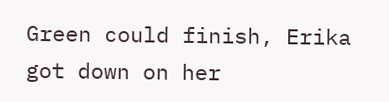Green could finish, Erika got down on her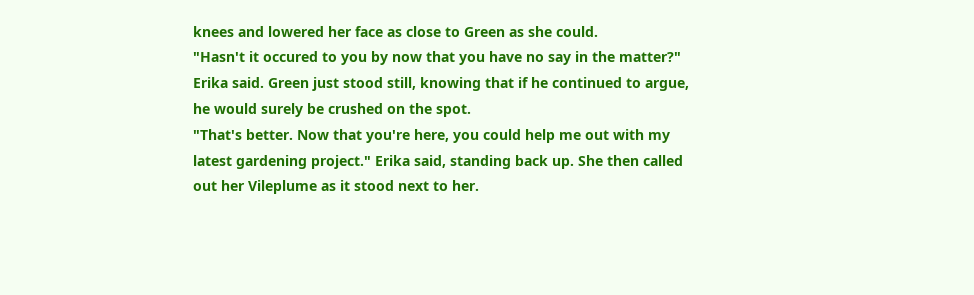knees and lowered her face as close to Green as she could.
"Hasn't it occured to you by now that you have no say in the matter?" Erika said. Green just stood still, knowing that if he continued to argue, he would surely be crushed on the spot.
"That's better. Now that you're here, you could help me out with my latest gardening project." Erika said, standing back up. She then called out her Vileplume as it stood next to her.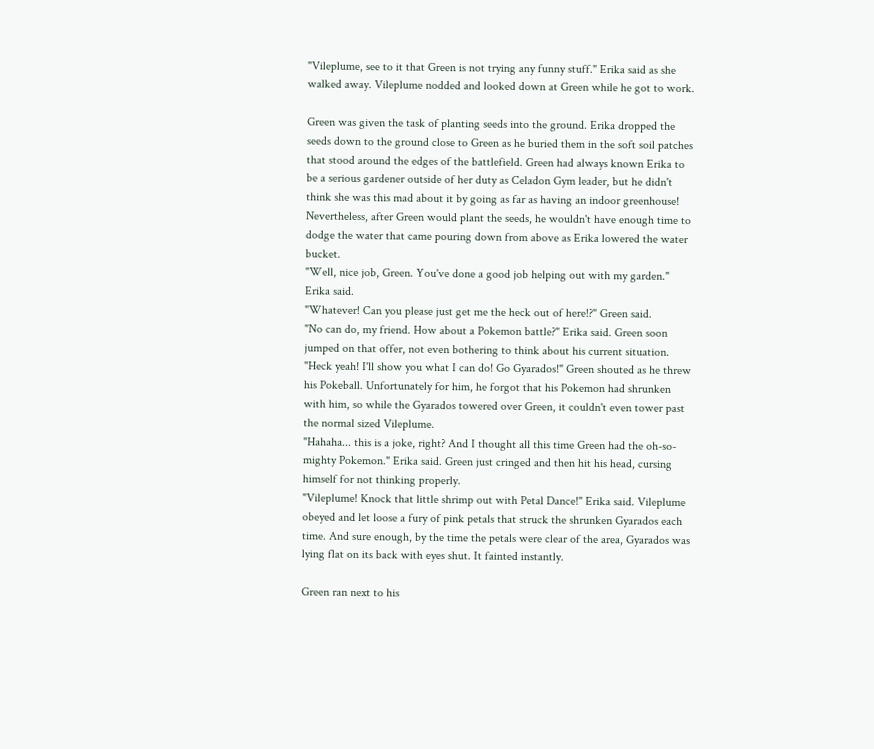"Vileplume, see to it that Green is not trying any funny stuff." Erika said as she walked away. Vileplume nodded and looked down at Green while he got to work.

Green was given the task of planting seeds into the ground. Erika dropped the seeds down to the ground close to Green as he buried them in the soft soil patches that stood around the edges of the battlefield. Green had always known Erika to be a serious gardener outside of her duty as Celadon Gym leader, but he didn't think she was this mad about it by going as far as having an indoor greenhouse! Nevertheless, after Green would plant the seeds, he wouldn't have enough time to dodge the water that came pouring down from above as Erika lowered the water bucket.
"Well, nice job, Green. You've done a good job helping out with my garden." Erika said.
"Whatever! Can you please just get me the heck out of here!?" Green said.
"No can do, my friend. How about a Pokemon battle?" Erika said. Green soon jumped on that offer, not even bothering to think about his current situation.
"Heck yeah! I'll show you what I can do! Go Gyarados!" Green shouted as he threw his Pokeball. Unfortunately for him, he forgot that his Pokemon had shrunken with him, so while the Gyarados towered over Green, it couldn't even tower past the normal sized Vileplume.
"Hahaha... this is a joke, right? And I thought all this time Green had the oh-so-mighty Pokemon." Erika said. Green just cringed and then hit his head, cursing himself for not thinking properly.
"Vileplume! Knock that little shrimp out with Petal Dance!" Erika said. Vileplume obeyed and let loose a fury of pink petals that struck the shrunken Gyarados each time. And sure enough, by the time the petals were clear of the area, Gyarados was lying flat on its back with eyes shut. It fainted instantly.

Green ran next to his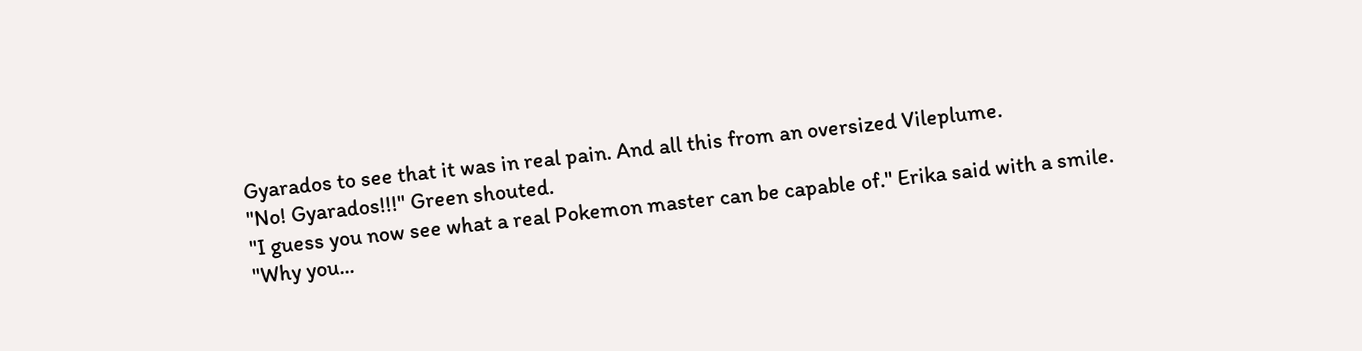Gyarados to see that it was in real pain. And all this from an oversized Vileplume.
"No! Gyarados!!!" Green shouted.
"I guess you now see what a real Pokemon master can be capable of." Erika said with a smile.
"Why you...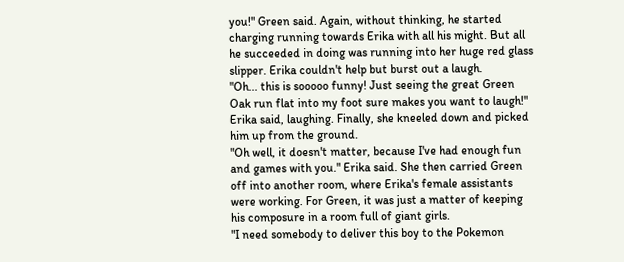you!" Green said. Again, without thinking, he started charging running towards Erika with all his might. But all he succeeded in doing was running into her huge red glass slipper. Erika couldn't help but burst out a laugh.
"Oh... this is sooooo funny! Just seeing the great Green Oak run flat into my foot sure makes you want to laugh!" Erika said, laughing. Finally, she kneeled down and picked him up from the ground.
"Oh well, it doesn't matter, because I've had enough fun and games with you." Erika said. She then carried Green off into another room, where Erika's female assistants were working. For Green, it was just a matter of keeping his composure in a room full of giant girls.
"I need somebody to deliver this boy to the Pokemon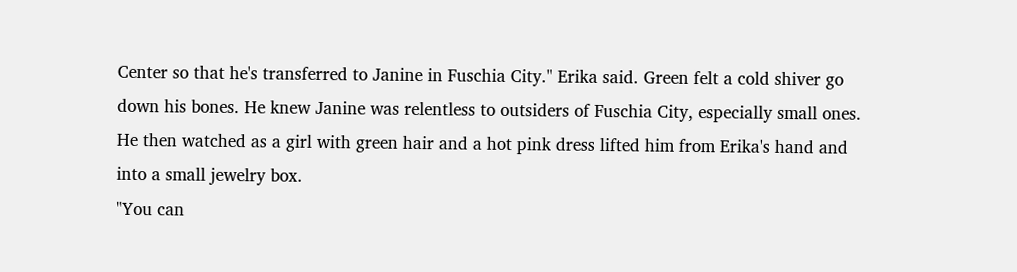Center so that he's transferred to Janine in Fuschia City." Erika said. Green felt a cold shiver go down his bones. He knew Janine was relentless to outsiders of Fuschia City, especially small ones. He then watched as a girl with green hair and a hot pink dress lifted him from Erika's hand and into a small jewelry box.
"You can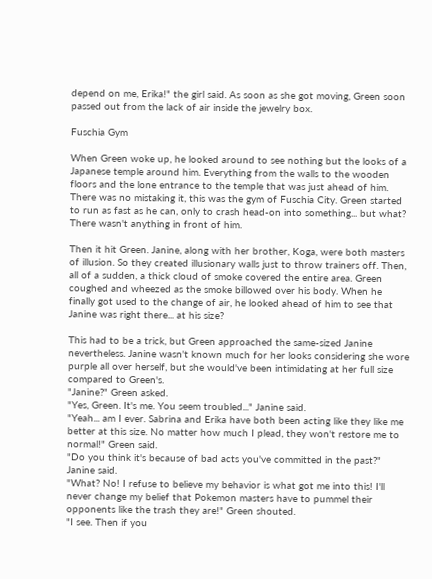depend on me, Erika!" the girl said. As soon as she got moving, Green soon passed out from the lack of air inside the jewelry box.

Fuschia Gym

When Green woke up, he looked around to see nothing but the looks of a Japanese temple around him. Everything from the walls to the wooden floors and the lone entrance to the temple that was just ahead of him. There was no mistaking it, this was the gym of Fuschia City. Green started to run as fast as he can, only to crash head-on into something... but what? There wasn't anything in front of him.

Then it hit Green. Janine, along with her brother, Koga, were both masters of illusion. So they created illusionary walls just to throw trainers off. Then, all of a sudden, a thick cloud of smoke covered the entire area. Green coughed and wheezed as the smoke billowed over his body. When he finally got used to the change of air, he looked ahead of him to see that Janine was right there... at his size?

This had to be a trick, but Green approached the same-sized Janine nevertheless. Janine wasn't known much for her looks considering she wore purple all over herself, but she would've been intimidating at her full size compared to Green's.
"Janine?" Green asked.
"Yes, Green. It's me. You seem troubled..." Janine said.
"Yeah... am I ever. Sabrina and Erika have both been acting like they like me better at this size. No matter how much I plead, they won't restore me to normal!" Green said.
"Do you think it's because of bad acts you've committed in the past?" Janine said.
"What? No! I refuse to believe my behavior is what got me into this! I'll never change my belief that Pokemon masters have to pummel their opponents like the trash they are!" Green shouted.
"I see. Then if you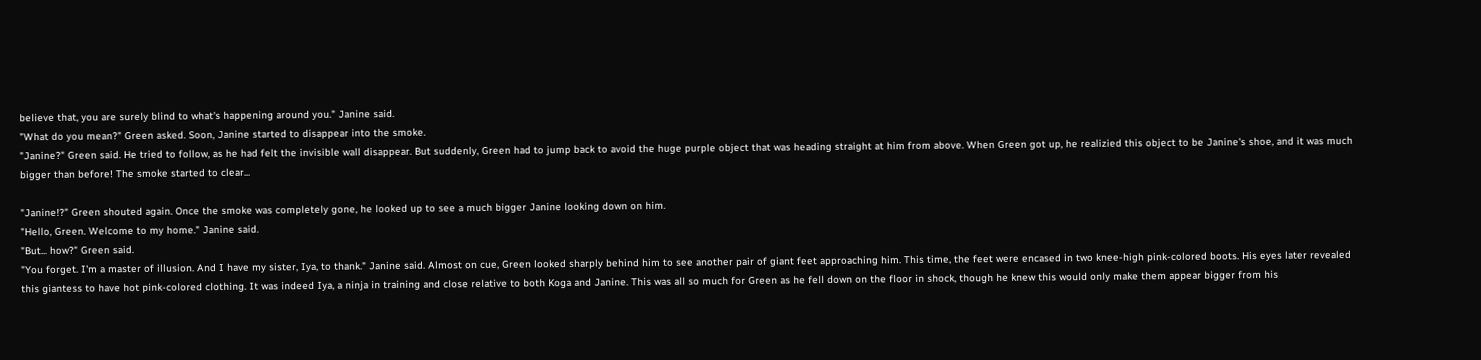believe that, you are surely blind to what's happening around you." Janine said.
"What do you mean?" Green asked. Soon, Janine started to disappear into the smoke.
"Janine?" Green said. He tried to follow, as he had felt the invisible wall disappear. But suddenly, Green had to jump back to avoid the huge purple object that was heading straight at him from above. When Green got up, he realizied this object to be Janine's shoe, and it was much bigger than before! The smoke started to clear...

"Janine!?" Green shouted again. Once the smoke was completely gone, he looked up to see a much bigger Janine looking down on him.
"Hello, Green. Welcome to my home." Janine said.
"But... how?" Green said.
"You forget. I'm a master of illusion. And I have my sister, Iya, to thank." Janine said. Almost on cue, Green looked sharply behind him to see another pair of giant feet approaching him. This time, the feet were encased in two knee-high pink-colored boots. His eyes later revealed this giantess to have hot pink-colored clothing. It was indeed Iya, a ninja in training and close relative to both Koga and Janine. This was all so much for Green as he fell down on the floor in shock, though he knew this would only make them appear bigger from his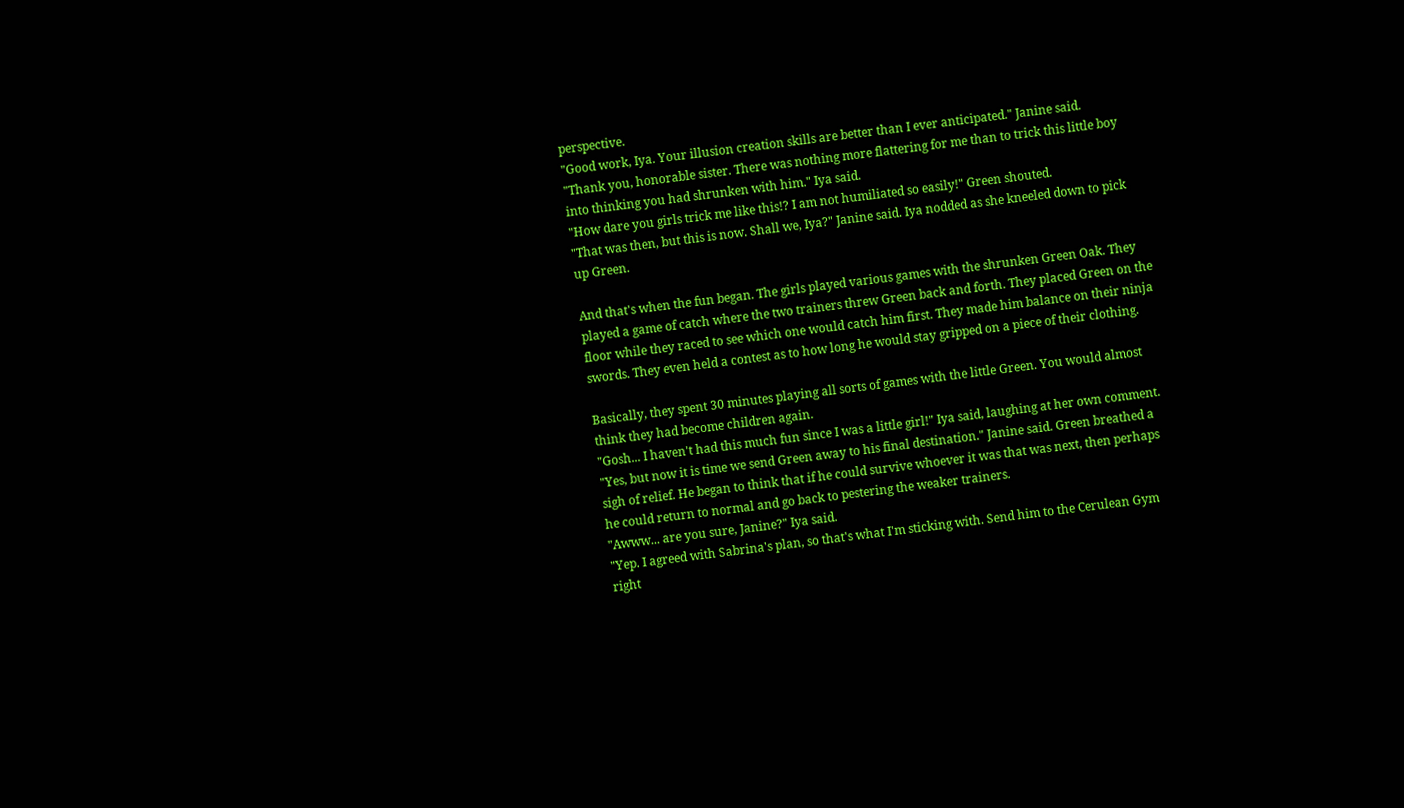perspective.
"Good work, Iya. Your illusion creation skills are better than I ever anticipated." Janine said.
"Thank you, honorable sister. There was nothing more flattering for me than to trick this little boy into thinking you had shrunken with him." Iya said.
"How dare you girls trick me like this!? I am not humiliated so easily!" Green shouted.
"That was then, but this is now. Shall we, Iya?" Janine said. Iya nodded as she kneeled down to pick up Green.

And that's when the fun began. The girls played various games with the shrunken Green Oak. They played a game of catch where the two trainers threw Green back and forth. They placed Green on the floor while they raced to see which one would catch him first. They made him balance on their ninja swords. They even held a contest as to how long he would stay gripped on a piece of their clothing.

Basically, they spent 30 minutes playing all sorts of games with the little Green. You would almost think they had become children again.
"Gosh... I haven't had this much fun since I was a little girl!" Iya said, laughing at her own comment.
"Yes, but now it is time we send Green away to his final destination." Janine said. Green breathed a sigh of relief. He began to think that if he could survive whoever it was that was next, then perhaps he could return to normal and go back to pestering the weaker trainers.
"Awww... are you sure, Janine?" Iya said.
"Yep. I agreed with Sabrina's plan, so that's what I'm sticking with. Send him to the Cerulean Gym right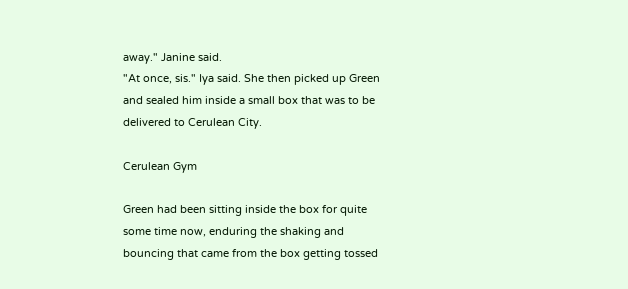away." Janine said.
"At once, sis." Iya said. She then picked up Green and sealed him inside a small box that was to be delivered to Cerulean City.

Cerulean Gym

Green had been sitting inside the box for quite some time now, enduring the shaking and bouncing that came from the box getting tossed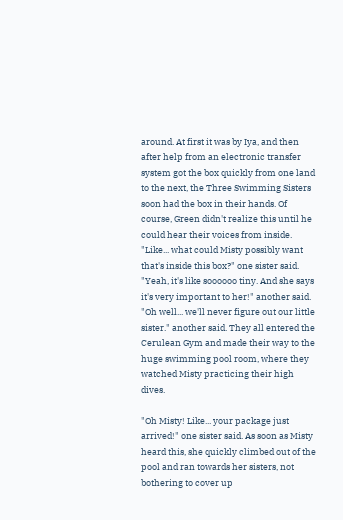around. At first it was by Iya, and then after help from an electronic transfer system got the box quickly from one land to the next, the Three Swimming Sisters soon had the box in their hands. Of course, Green didn't realize this until he could hear their voices from inside.
"Like... what could Misty possibly want that's inside this box?" one sister said.
"Yeah, it's like soooooo tiny. And she says it's very important to her!" another said.
"Oh well... we'll never figure out our little sister." another said. They all entered the Cerulean Gym and made their way to the huge swimming pool room, where they watched Misty practicing their high dives.

"Oh Misty! Like... your package just arrived!" one sister said. As soon as Misty heard this, she quickly climbed out of the pool and ran towards her sisters, not bothering to cover up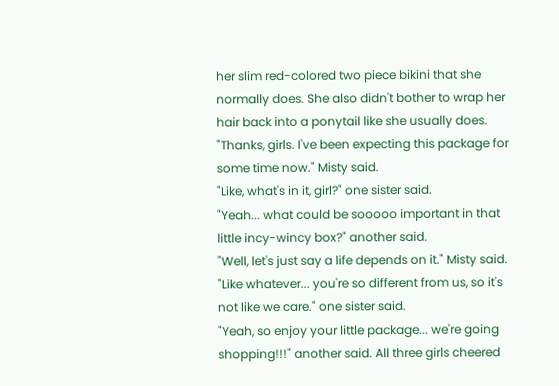her slim red-colored two piece bikini that she normally does. She also didn't bother to wrap her hair back into a ponytail like she usually does.
"Thanks, girls. I've been expecting this package for some time now." Misty said.
"Like, what's in it, girl?" one sister said.
"Yeah... what could be sooooo important in that little incy-wincy box?" another said.
"Well, let's just say a life depends on it." Misty said.
"Like whatever... you're so different from us, so it's not like we care." one sister said.
"Yeah, so enjoy your little package... we're going shopping!!!" another said. All three girls cheered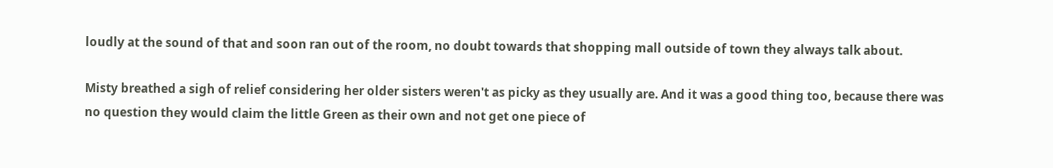loudly at the sound of that and soon ran out of the room, no doubt towards that shopping mall outside of town they always talk about.

Misty breathed a sigh of relief considering her older sisters weren't as picky as they usually are. And it was a good thing too, because there was no question they would claim the little Green as their own and not get one piece of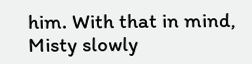him. With that in mind, Misty slowly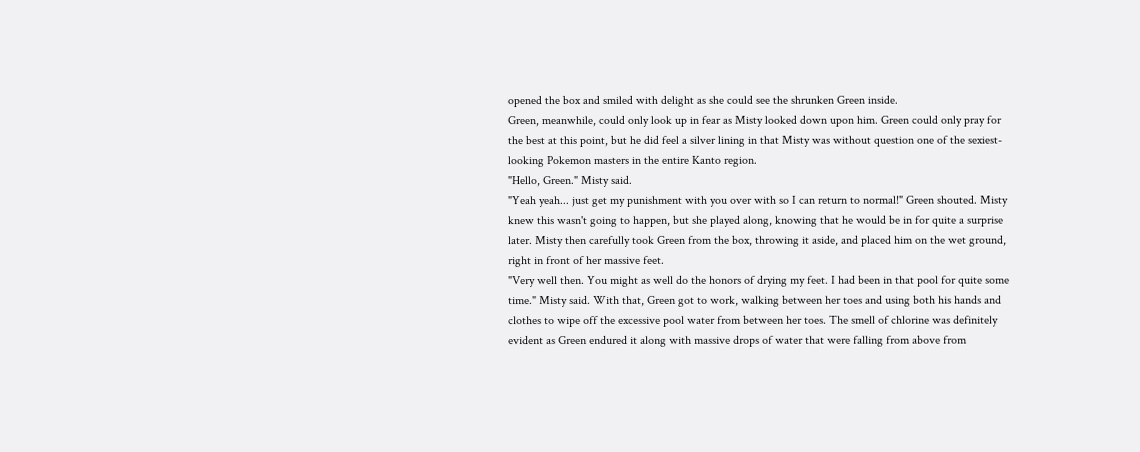opened the box and smiled with delight as she could see the shrunken Green inside.
Green, meanwhile, could only look up in fear as Misty looked down upon him. Green could only pray for the best at this point, but he did feel a silver lining in that Misty was without question one of the sexiest-looking Pokemon masters in the entire Kanto region.
"Hello, Green." Misty said.
"Yeah yeah... just get my punishment with you over with so I can return to normal!" Green shouted. Misty knew this wasn't going to happen, but she played along, knowing that he would be in for quite a surprise later. Misty then carefully took Green from the box, throwing it aside, and placed him on the wet ground, right in front of her massive feet.
"Very well then. You might as well do the honors of drying my feet. I had been in that pool for quite some time." Misty said. With that, Green got to work, walking between her toes and using both his hands and clothes to wipe off the excessive pool water from between her toes. The smell of chlorine was definitely evident as Green endured it along with massive drops of water that were falling from above from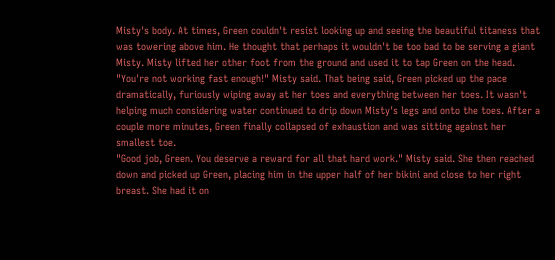Misty's body. At times, Green couldn't resist looking up and seeing the beautiful titaness that was towering above him. He thought that perhaps it wouldn't be too bad to be serving a giant Misty. Misty lifted her other foot from the ground and used it to tap Green on the head.
"You're not working fast enough!" Misty said. That being said, Green picked up the pace dramatically, furiously wiping away at her toes and everything between her toes. It wasn't helping much considering water continued to drip down Misty's legs and onto the toes. After a couple more minutes, Green finally collapsed of exhaustion and was sitting against her smallest toe.
"Good job, Green. You deserve a reward for all that hard work." Misty said. She then reached down and picked up Green, placing him in the upper half of her bikini and close to her right breast. She had it on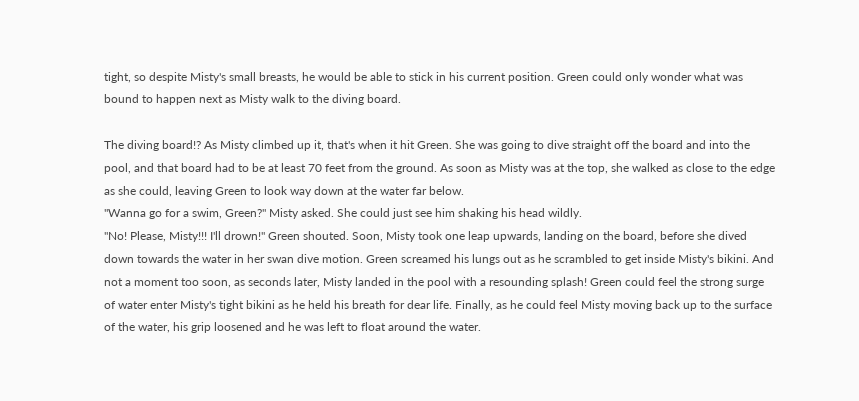tight, so despite Misty's small breasts, he would be able to stick in his current position. Green could only wonder what was bound to happen next as Misty walk to the diving board.

The diving board!? As Misty climbed up it, that's when it hit Green. She was going to dive straight off the board and into the pool, and that board had to be at least 70 feet from the ground. As soon as Misty was at the top, she walked as close to the edge as she could, leaving Green to look way down at the water far below.
"Wanna go for a swim, Green?" Misty asked. She could just see him shaking his head wildly.
"No! Please, Misty!!! I'll drown!" Green shouted. Soon, Misty took one leap upwards, landing on the board, before she dived down towards the water in her swan dive motion. Green screamed his lungs out as he scrambled to get inside Misty's bikini. And not a moment too soon, as seconds later, Misty landed in the pool with a resounding splash! Green could feel the strong surge of water enter Misty's tight bikini as he held his breath for dear life. Finally, as he could feel Misty moving back up to the surface of the water, his grip loosened and he was left to float around the water.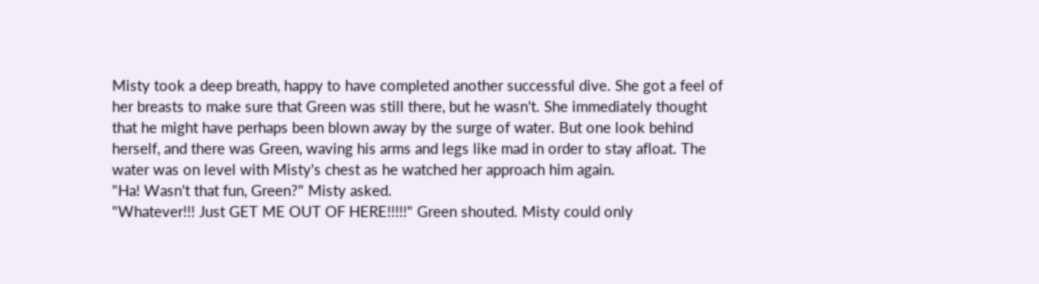Misty took a deep breath, happy to have completed another successful dive. She got a feel of her breasts to make sure that Green was still there, but he wasn't. She immediately thought that he might have perhaps been blown away by the surge of water. But one look behind herself, and there was Green, waving his arms and legs like mad in order to stay afloat. The water was on level with Misty's chest as he watched her approach him again.
"Ha! Wasn't that fun, Green?" Misty asked.
"Whatever!!! Just GET ME OUT OF HERE!!!!!" Green shouted. Misty could only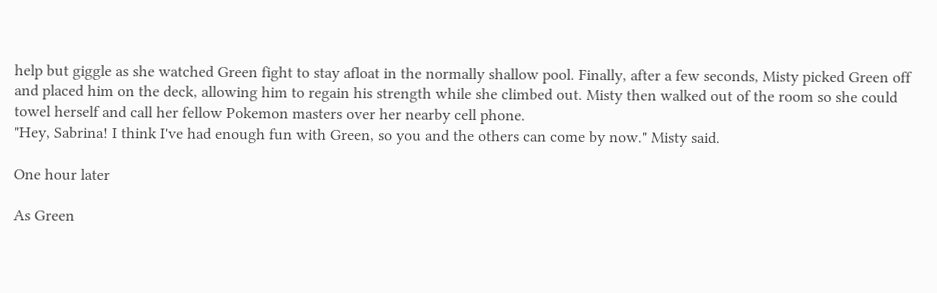help but giggle as she watched Green fight to stay afloat in the normally shallow pool. Finally, after a few seconds, Misty picked Green off and placed him on the deck, allowing him to regain his strength while she climbed out. Misty then walked out of the room so she could towel herself and call her fellow Pokemon masters over her nearby cell phone.
"Hey, Sabrina! I think I've had enough fun with Green, so you and the others can come by now." Misty said.

One hour later

As Green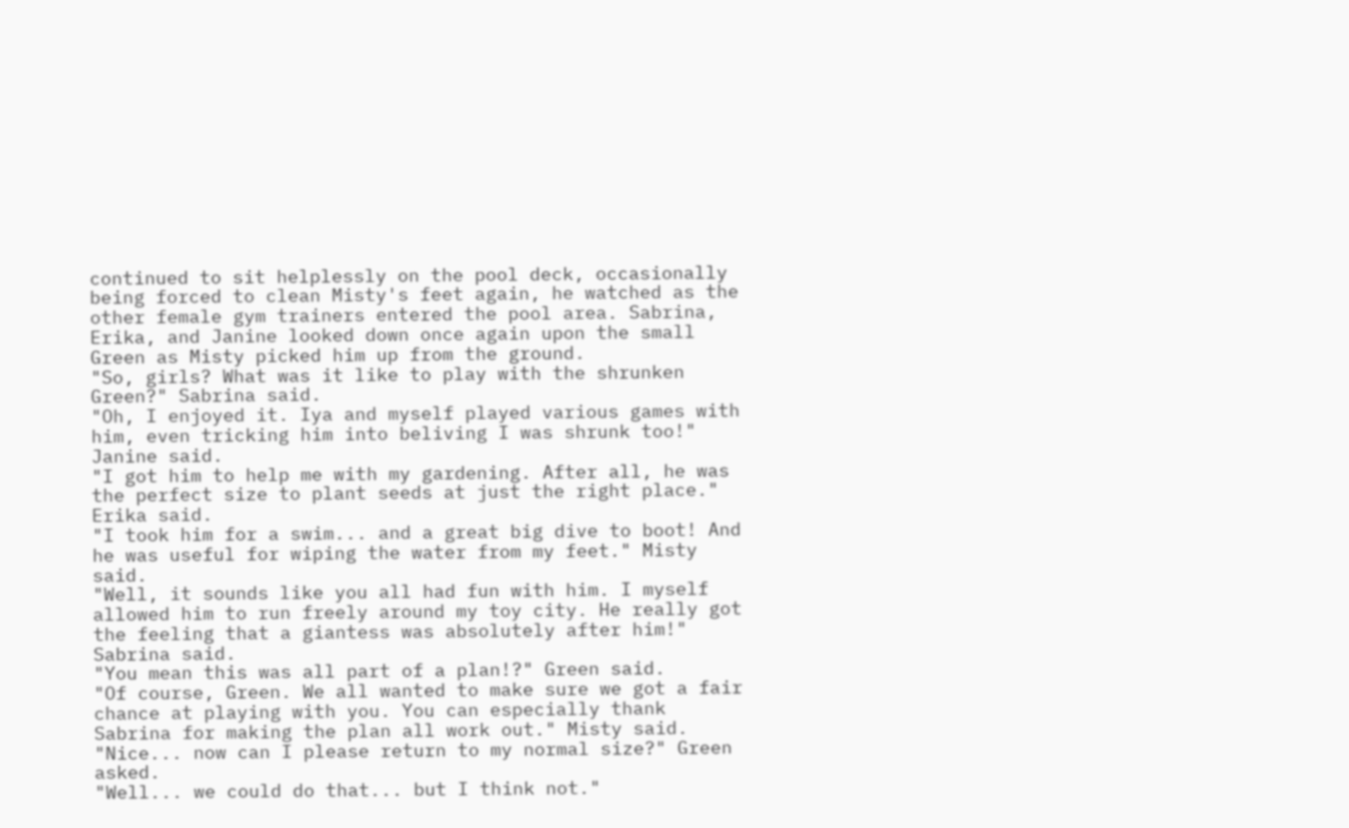continued to sit helplessly on the pool deck, occasionally being forced to clean Misty's feet again, he watched as the other female gym trainers entered the pool area. Sabrina, Erika, and Janine looked down once again upon the small Green as Misty picked him up from the ground.
"So, girls? What was it like to play with the shrunken Green?" Sabrina said.
"Oh, I enjoyed it. Iya and myself played various games with him, even tricking him into beliving I was shrunk too!" Janine said.
"I got him to help me with my gardening. After all, he was the perfect size to plant seeds at just the right place." Erika said.
"I took him for a swim... and a great big dive to boot! And he was useful for wiping the water from my feet." Misty said.
"Well, it sounds like you all had fun with him. I myself allowed him to run freely around my toy city. He really got the feeling that a giantess was absolutely after him!" Sabrina said.
"You mean this was all part of a plan!?" Green said.
"Of course, Green. We all wanted to make sure we got a fair chance at playing with you. You can especially thank Sabrina for making the plan all work out." Misty said.
"Nice... now can I please return to my normal size?" Green asked.
"Well... we could do that... but I think not."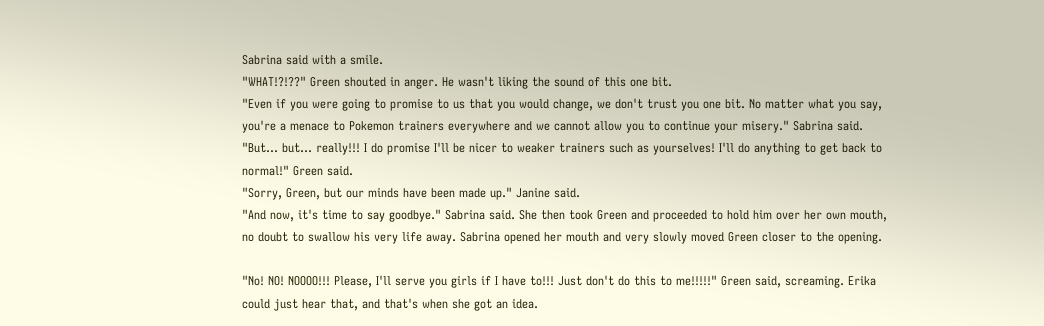Sabrina said with a smile.
"WHAT!?!??" Green shouted in anger. He wasn't liking the sound of this one bit.
"Even if you were going to promise to us that you would change, we don't trust you one bit. No matter what you say, you're a menace to Pokemon trainers everywhere and we cannot allow you to continue your misery." Sabrina said.
"But... but... really!!! I do promise I'll be nicer to weaker trainers such as yourselves! I'll do anything to get back to normal!" Green said.
"Sorry, Green, but our minds have been made up." Janine said.
"And now, it's time to say goodbye." Sabrina said. She then took Green and proceeded to hold him over her own mouth, no doubt to swallow his very life away. Sabrina opened her mouth and very slowly moved Green closer to the opening.

"No! NO! NOOOO!!! Please, I'll serve you girls if I have to!!! Just don't do this to me!!!!!" Green said, screaming. Erika could just hear that, and that's when she got an idea.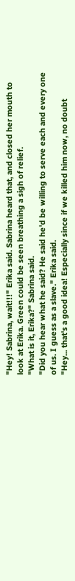"Hey! Sabrina, wait!!!" Erika said. Sabrina heard that, and closed her mouth to look at Erika. Green could be seen breathing a sigh of relief.
"What is it, Erika?" Sabrina said.
"Did you hear what he said? He said he'd be willing to serve each and every one of us. I guess as a slave." Erika said.
"Hey... that's a good idea! Especially since if we killed him now, no doubt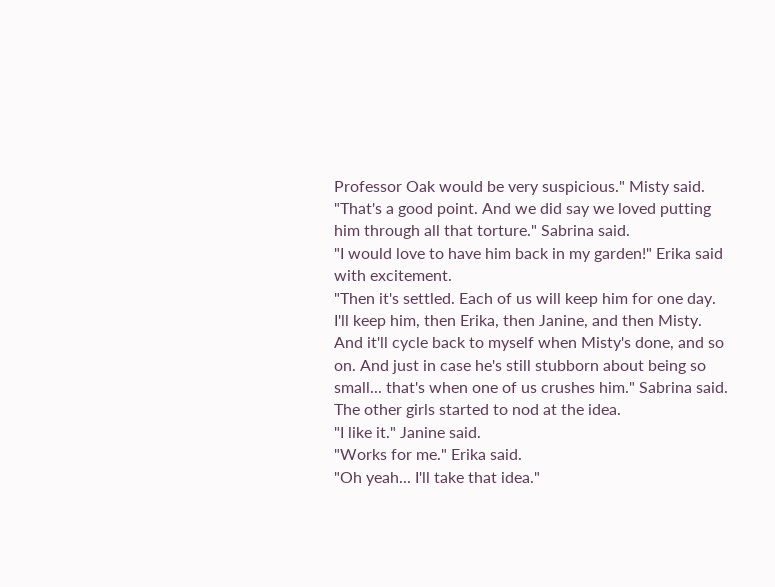Professor Oak would be very suspicious." Misty said.
"That's a good point. And we did say we loved putting him through all that torture." Sabrina said.
"I would love to have him back in my garden!" Erika said with excitement.
"Then it's settled. Each of us will keep him for one day. I'll keep him, then Erika, then Janine, and then Misty. And it'll cycle back to myself when Misty's done, and so on. And just in case he's still stubborn about being so small... that's when one of us crushes him." Sabrina said. The other girls started to nod at the idea.
"I like it." Janine said.
"Works for me." Erika said.
"Oh yeah... I'll take that idea."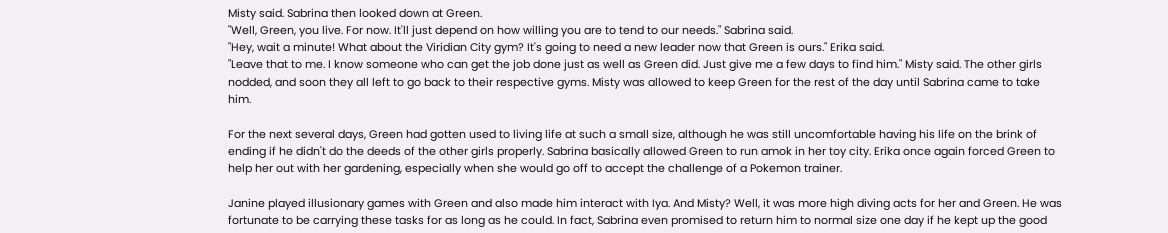Misty said. Sabrina then looked down at Green.
"Well, Green, you live. For now. It'll just depend on how willing you are to tend to our needs." Sabrina said.
"Hey, wait a minute! What about the Viridian City gym? It's going to need a new leader now that Green is ours." Erika said.
"Leave that to me. I know someone who can get the job done just as well as Green did. Just give me a few days to find him." Misty said. The other girls nodded, and soon they all left to go back to their respective gyms. Misty was allowed to keep Green for the rest of the day until Sabrina came to take him.

For the next several days, Green had gotten used to living life at such a small size, although he was still uncomfortable having his life on the brink of ending if he didn't do the deeds of the other girls properly. Sabrina basically allowed Green to run amok in her toy city. Erika once again forced Green to help her out with her gardening, especially when she would go off to accept the challenge of a Pokemon trainer.

Janine played illusionary games with Green and also made him interact with Iya. And Misty? Well, it was more high diving acts for her and Green. He was fortunate to be carrying these tasks for as long as he could. In fact, Sabrina even promised to return him to normal size one day if he kept up the good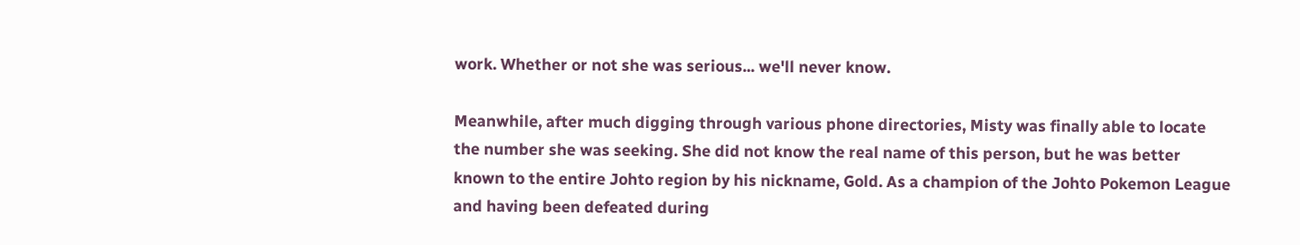work. Whether or not she was serious... we'll never know.

Meanwhile, after much digging through various phone directories, Misty was finally able to locate the number she was seeking. She did not know the real name of this person, but he was better known to the entire Johto region by his nickname, Gold. As a champion of the Johto Pokemon League and having been defeated during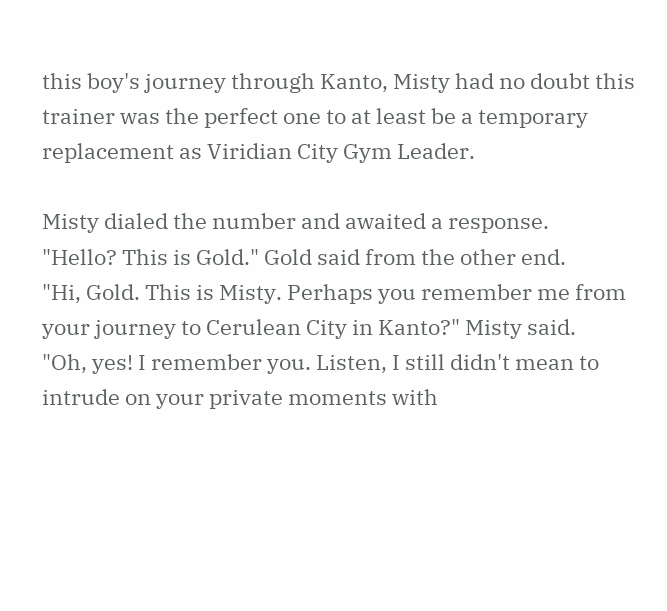this boy's journey through Kanto, Misty had no doubt this trainer was the perfect one to at least be a temporary replacement as Viridian City Gym Leader.

Misty dialed the number and awaited a response.
"Hello? This is Gold." Gold said from the other end.
"Hi, Gold. This is Misty. Perhaps you remember me from your journey to Cerulean City in Kanto?" Misty said.
"Oh, yes! I remember you. Listen, I still didn't mean to intrude on your private moments with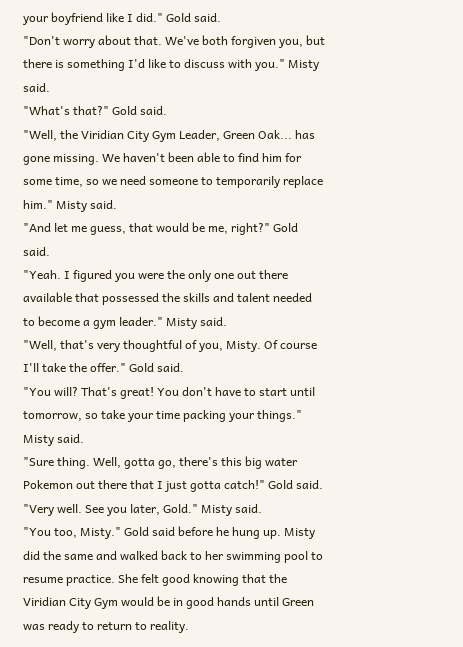your boyfriend like I did." Gold said.
"Don't worry about that. We've both forgiven you, but there is something I'd like to discuss with you." Misty said.
"What's that?" Gold said.
"Well, the Viridian City Gym Leader, Green Oak... has gone missing. We haven't been able to find him for some time, so we need someone to temporarily replace him." Misty said.
"And let me guess, that would be me, right?" Gold said.
"Yeah. I figured you were the only one out there available that possessed the skills and talent needed to become a gym leader." Misty said.
"Well, that's very thoughtful of you, Misty. Of course I'll take the offer." Gold said.
"You will? That's great! You don't have to start until tomorrow, so take your time packing your things." Misty said.
"Sure thing. Well, gotta go, there's this big water Pokemon out there that I just gotta catch!" Gold said.
"Very well. See you later, Gold." Misty said.
"You too, Misty." Gold said before he hung up. Misty did the same and walked back to her swimming pool to resume practice. She felt good knowing that the Viridian City Gym would be in good hands until Green was ready to return to reality.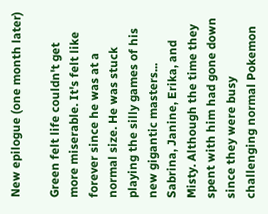New epilogue (one month later)

Green felt life couldn't get more miserable. It's felt like forever since he was at a normal size. He was stuck playing the silly games of his new gigantic masters... Sabrina, Janine, Erika, and Misty. Although the time they spent with him had gone down since they were busy challenging normal Pokemon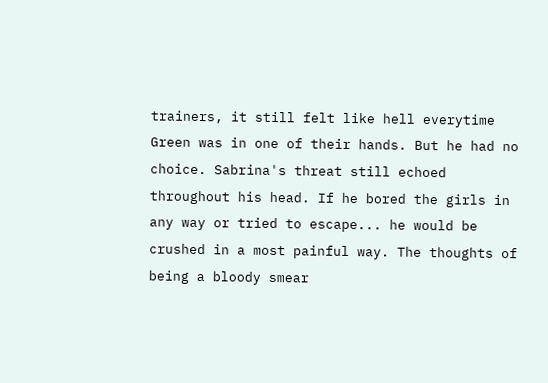trainers, it still felt like hell everytime Green was in one of their hands. But he had no choice. Sabrina's threat still echoed throughout his head. If he bored the girls in any way or tried to escape... he would be crushed in a most painful way. The thoughts of being a bloody smear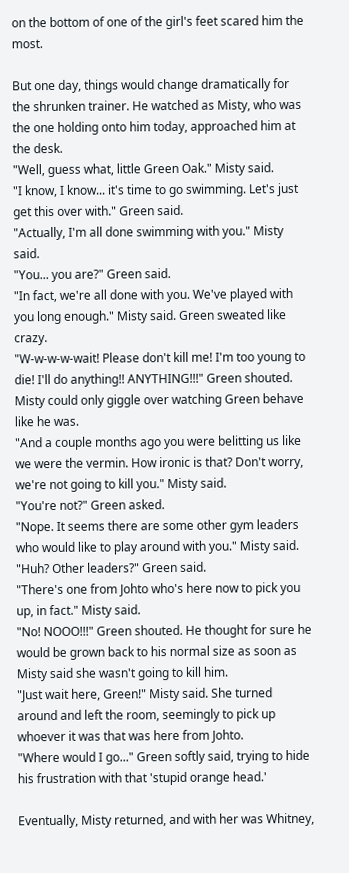on the bottom of one of the girl's feet scared him the most.

But one day, things would change dramatically for the shrunken trainer. He watched as Misty, who was the one holding onto him today, approached him at the desk.
"Well, guess what, little Green Oak." Misty said.
"I know, I know... it's time to go swimming. Let's just get this over with." Green said.
"Actually, I'm all done swimming with you." Misty said.
"You... you are?" Green said.
"In fact, we're all done with you. We've played with you long enough." Misty said. Green sweated like crazy.
"W-w-w-w-wait! Please don't kill me! I'm too young to die! I'll do anything!! ANYTHING!!!" Green shouted. Misty could only giggle over watching Green behave like he was.
"And a couple months ago you were belitting us like we were the vermin. How ironic is that? Don't worry, we're not going to kill you." Misty said.
"You're not?" Green asked.
"Nope. It seems there are some other gym leaders who would like to play around with you." Misty said.
"Huh? Other leaders?" Green said.
"There's one from Johto who's here now to pick you up, in fact." Misty said.
"No! NOOO!!!" Green shouted. He thought for sure he would be grown back to his normal size as soon as Misty said she wasn't going to kill him.
"Just wait here, Green!" Misty said. She turned around and left the room, seemingly to pick up whoever it was that was here from Johto.
"Where would I go..." Green softly said, trying to hide his frustration with that 'stupid orange head.'

Eventually, Misty returned, and with her was Whitney,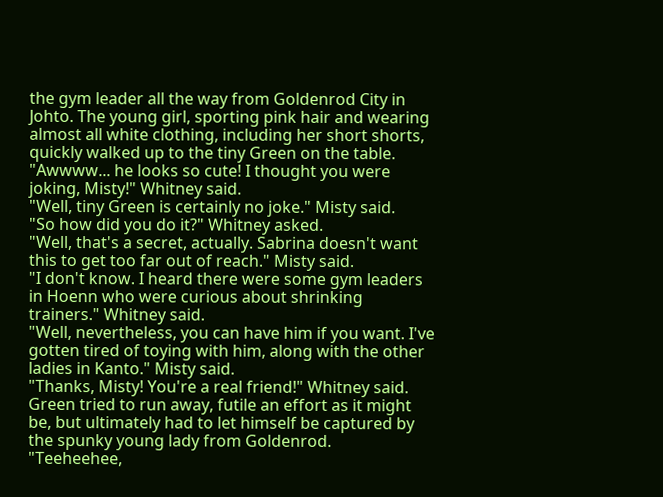the gym leader all the way from Goldenrod City in Johto. The young girl, sporting pink hair and wearing almost all white clothing, including her short shorts, quickly walked up to the tiny Green on the table.
"Awwww... he looks so cute! I thought you were joking, Misty!" Whitney said.
"Well, tiny Green is certainly no joke." Misty said.
"So how did you do it?" Whitney asked.
"Well, that's a secret, actually. Sabrina doesn't want this to get too far out of reach." Misty said.
"I don't know. I heard there were some gym leaders in Hoenn who were curious about shrinking trainers." Whitney said.
"Well, nevertheless, you can have him if you want. I've gotten tired of toying with him, along with the other ladies in Kanto." Misty said.
"Thanks, Misty! You're a real friend!" Whitney said. Green tried to run away, futile an effort as it might be, but ultimately had to let himself be captured by the spunky young lady from Goldenrod.
"Teeheehee,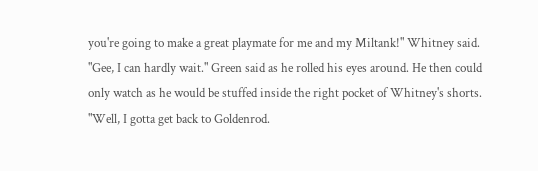you're going to make a great playmate for me and my Miltank!" Whitney said.
"Gee, I can hardly wait." Green said as he rolled his eyes around. He then could only watch as he would be stuffed inside the right pocket of Whitney's shorts.
"Well, I gotta get back to Goldenrod.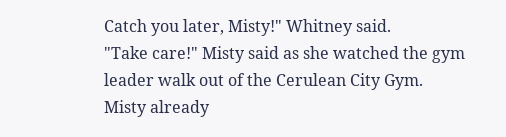Catch you later, Misty!" Whitney said.
"Take care!" Misty said as she watched the gym leader walk out of the Cerulean City Gym. Misty already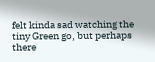felt kinda sad watching the tiny Green go, but perhaps there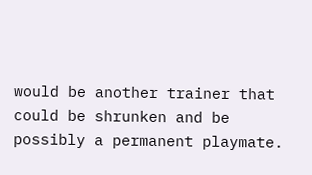would be another trainer that could be shrunken and be possibly a permanent playmate.